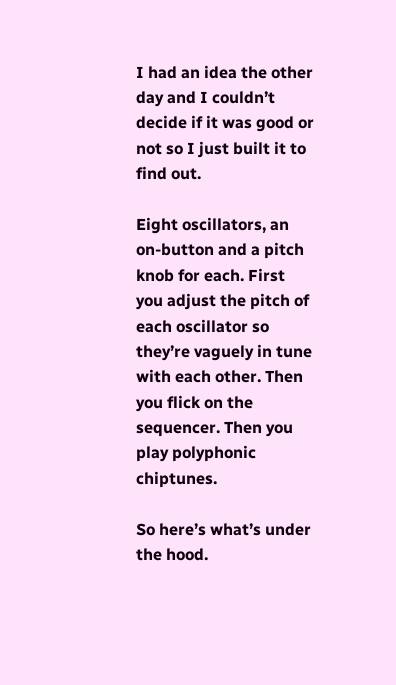I had an idea the other day and I couldn’t decide if it was good or not so I just built it to find out.

Eight oscillators, an on-button and a pitch knob for each. First you adjust the pitch of each oscillator so they’re vaguely in tune with each other. Then you flick on the sequencer. Then you play polyphonic chiptunes.

So here’s what’s under the hood.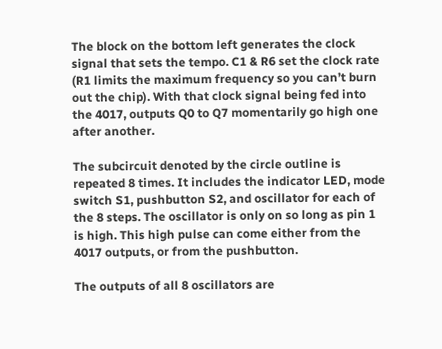The block on the bottom left generates the clock signal that sets the tempo. C1 & R6 set the clock rate (R1 limits the maximum frequency so you can’t burn out the chip). With that clock signal being fed into the 4017, outputs Q0 to Q7 momentarily go high one after another.

The subcircuit denoted by the circle outline is repeated 8 times. It includes the indicator LED, mode switch S1, pushbutton S2, and oscillator for each of the 8 steps. The oscillator is only on so long as pin 1 is high. This high pulse can come either from the 4017 outputs, or from the pushbutton.

The outputs of all 8 oscillators are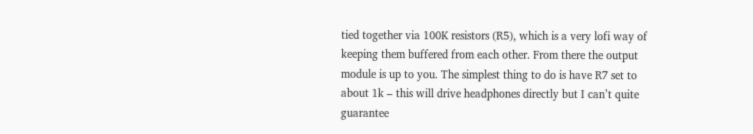tied together via 100K resistors (R5), which is a very lofi way of keeping them buffered from each other. From there the output module is up to you. The simplest thing to do is have R7 set to about 1k – this will drive headphones directly but I can’t quite guarantee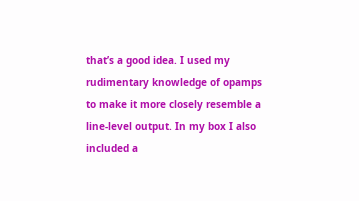that’s a good idea. I used my rudimentary knowledge of opamps to make it more closely resemble a line-level output. In my box I also included a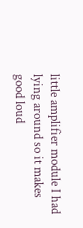little amplifier module I had lying around so it makes good loud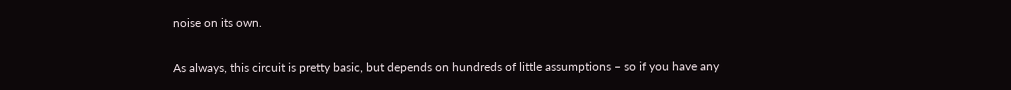noise on its own.

As always, this circuit is pretty basic, but depends on hundreds of little assumptions – so if you have any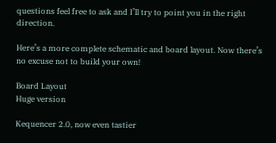questions feel free to ask and I’ll try to point you in the right direction.

Here’s a more complete schematic and board layout. Now there’s no excuse not to build your own!

Board Layout
Huge version

Kequencer 2.0, now even tastier